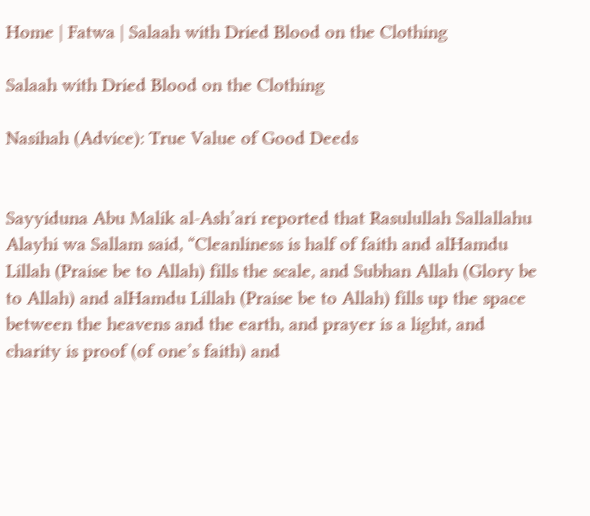Home | Fatwa | Salaah with Dried Blood on the Clothing

Salaah with Dried Blood on the Clothing

Nasihah (Advice): True Value of Good Deeds


Sayyiduna Abu Malik al-Ash’ari reported that Rasulullah Sallallahu Alayhi wa Sallam said, “Cleanliness is half of faith and alHamdu Lillah (Praise be to Allah) fills the scale, and Subhan Allah (Glory be to Allah) and alHamdu Lillah (Praise be to Allah) fills up the space between the heavens and the earth, and prayer is a light, and charity is proof (of one’s faith) and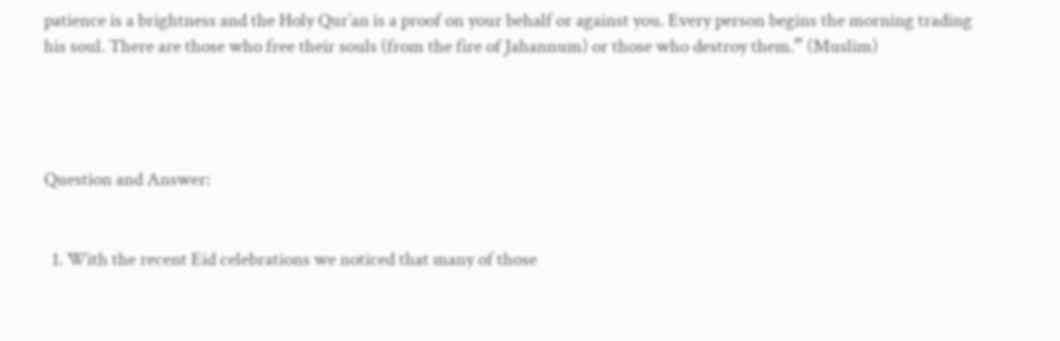patience is a brightness and the Holy Qur’an is a proof on your behalf or against you. Every person begins the morning trading his soul. There are those who free their souls (from the fire of Jahannum) or those who destroy them.” (Muslim)




Question and Answer:


  1. With the recent Eid celebrations we noticed that many of those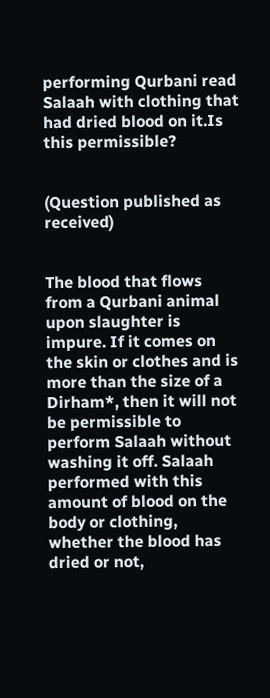performing Qurbani read Salaah with clothing that had dried blood on it.Is this permissible?


(Question published as received)


The blood that flows from a Qurbani animal upon slaughter is impure. If it comes on the skin or clothes and is more than the size of a Dirham*, then it will not be permissible to perform Salaah without washing it off. Salaah performed with this amount of blood on the body or clothing, whether the blood has dried or not,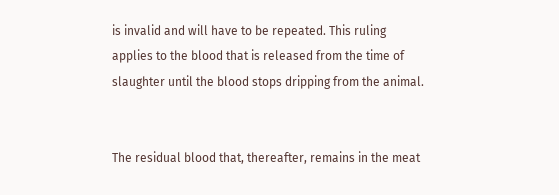is invalid and will have to be repeated. This ruling applies to the blood that is released from the time of slaughter until the blood stops dripping from the animal.


The residual blood that, thereafter, remains in the meat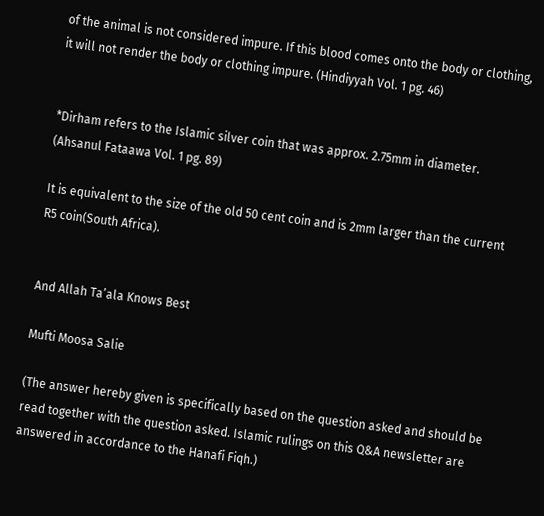of the animal is not considered impure. If this blood comes onto the body or clothing, it will not render the body or clothing impure. (Hindiyyah Vol. 1 pg. 46)


*Dirham refers to the Islamic silver coin that was approx. 2.75mm in diameter. (Ahsanul Fataawa Vol. 1 pg. 89)

It is equivalent to the size of the old 50 cent coin and is 2mm larger than the current R5 coin(South Africa).


And Allah Ta’ala Knows Best

Mufti Moosa Salie

(The answer hereby given is specifically based on the question asked and should be read together with the question asked. Islamic rulings on this Q&A newsletter are answered in accordance to the Hanafi Fiqh.)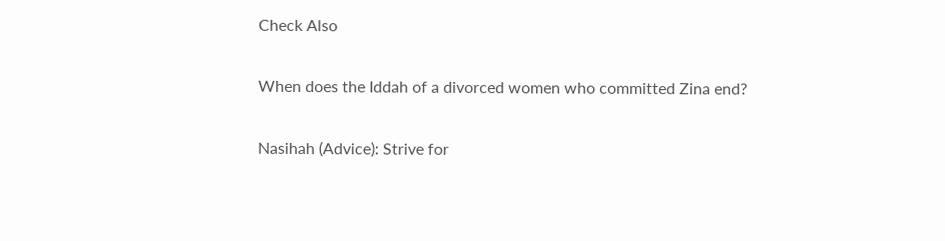Check Also

When does the Iddah of a divorced women who committed Zina end?

Nasihah (Advice): Strive for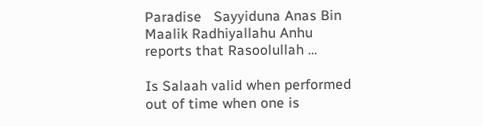Paradise   Sayyiduna Anas Bin Maalik Radhiyallahu Anhu reports that Rasoolullah …

Is Salaah valid when performed out of time when one is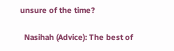unsure of the time?

  Nasihah (Advice): The best of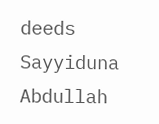deeds   Sayyiduna Abdullah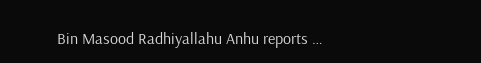Bin Masood Radhiyallahu Anhu reports …